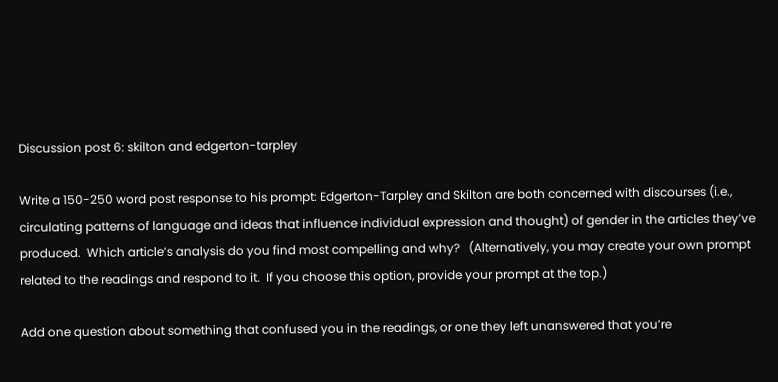Discussion post 6: skilton and edgerton-tarpley

Write a 150-250 word post response to his prompt: Edgerton-Tarpley and Skilton are both concerned with discourses (i.e., circulating patterns of language and ideas that influence individual expression and thought) of gender in the articles they’ve produced.  Which article’s analysis do you find most compelling and why?   (Alternatively, you may create your own prompt related to the readings and respond to it.  If you choose this option, provide your prompt at the top.)

Add one question about something that confused you in the readings, or one they left unanswered that you’re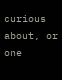curious about, or one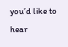you’d like to hear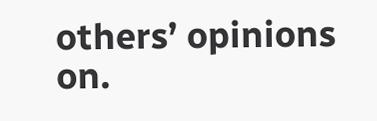others’ opinions on.